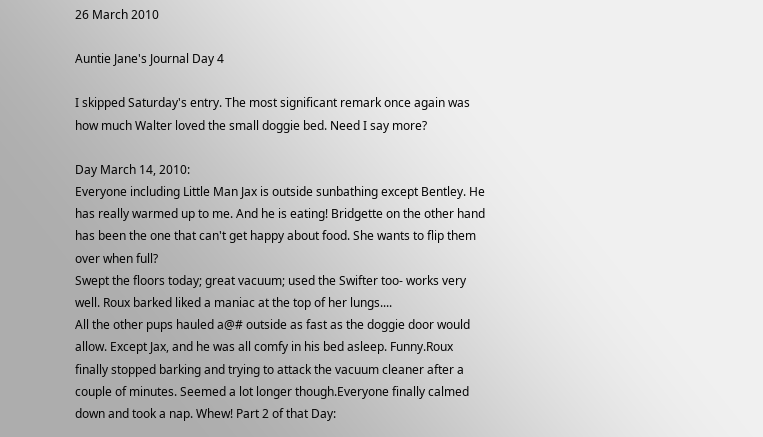26 March 2010

Auntie Jane's Journal Day 4

I skipped Saturday's entry. The most significant remark once again was how much Walter loved the small doggie bed. Need I say more?

Day March 14, 2010:
Everyone including Little Man Jax is outside sunbathing except Bentley. He has really warmed up to me. And he is eating! Bridgette on the other hand has been the one that can't get happy about food. She wants to flip them over when full?
Swept the floors today; great vacuum; used the Swifter too- works very well. Roux barked liked a maniac at the top of her lungs....
All the other pups hauled a@# outside as fast as the doggie door would allow. Except Jax, and he was all comfy in his bed asleep. Funny.Roux finally stopped barking and trying to attack the vacuum cleaner after a couple of minutes. Seemed a lot longer though.Everyone finally calmed down and took a nap. Whew! Part 2 of that Day: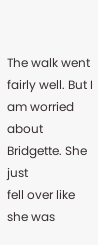The walk went fairly well. But I am worried about Bridgette. She just
fell over like she was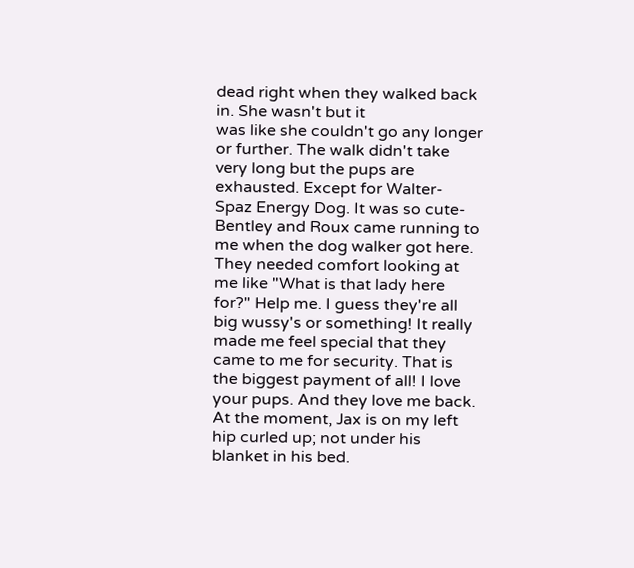dead right when they walked back in. She wasn't but it
was like she couldn't go any longer or further. The walk didn't take very long but the pups are exhausted. Except for Walter- Spaz Energy Dog. It was so cute- Bentley and Roux came running to me when the dog walker got here. They needed comfort looking at me like "What is that lady here for?" Help me. I guess they're all big wussy's or something! It really made me feel special that they came to me for security. That is the biggest payment of all! I love your pups. And they love me back. At the moment, Jax is on my left hip curled up; not under his blanket in his bed.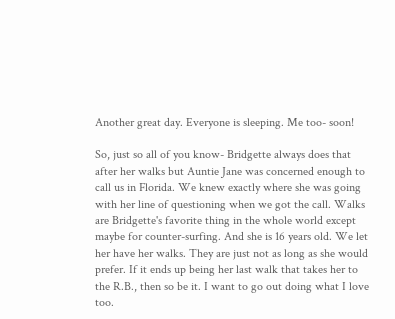Another great day. Everyone is sleeping. Me too- soon!

So, just so all of you know- Bridgette always does that after her walks but Auntie Jane was concerned enough to call us in Florida. We knew exactly where she was going with her line of questioning when we got the call. Walks are Bridgette's favorite thing in the whole world except maybe for counter-surfing. And she is 16 years old. We let her have her walks. They are just not as long as she would prefer. If it ends up being her last walk that takes her to the R.B., then so be it. I want to go out doing what I love too.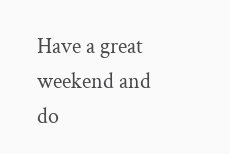Have a great weekend and do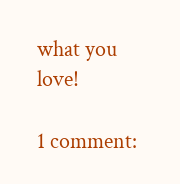what you love!

1 comment: